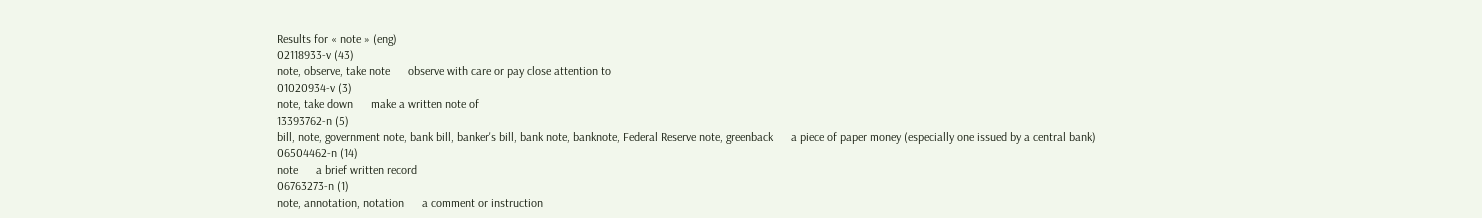Results for « note » (eng)
02118933-v (43)
note, observe, take note      observe with care or pay close attention to
01020934-v (3)
note, take down      make a written note of
13393762-n (5)
bill, note, government note, bank bill, banker's bill, bank note, banknote, Federal Reserve note, greenback      a piece of paper money (especially one issued by a central bank)
06504462-n (14)
note      a brief written record
06763273-n (1)
note, annotation, notation      a comment or instruction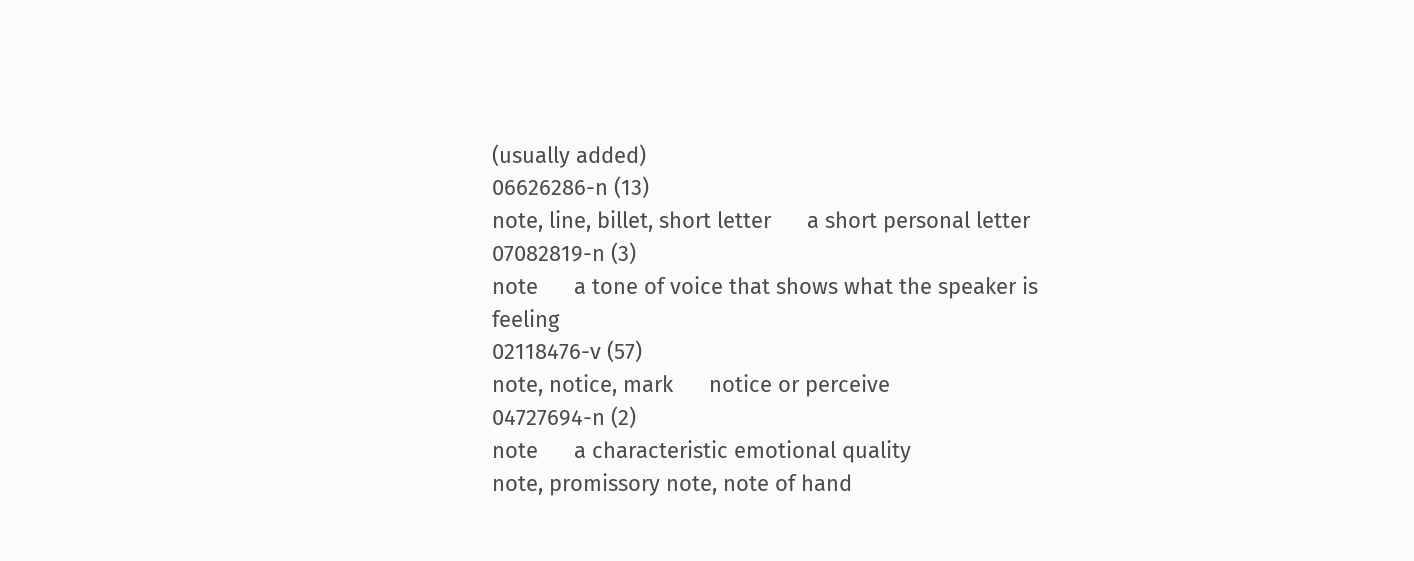(usually added)
06626286-n (13)
note, line, billet, short letter      a short personal letter
07082819-n (3)
note      a tone of voice that shows what the speaker is feeling
02118476-v (57)
note, notice, mark      notice or perceive
04727694-n (2)
note      a characteristic emotional quality
note, promissory note, note of hand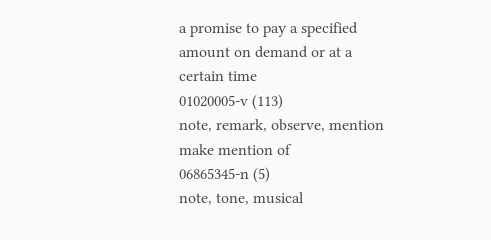a promise to pay a specified amount on demand or at a certain time
01020005-v (113)
note, remark, observe, mention      make mention of
06865345-n (5)
note, tone, musical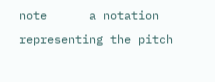note      a notation representing the pitch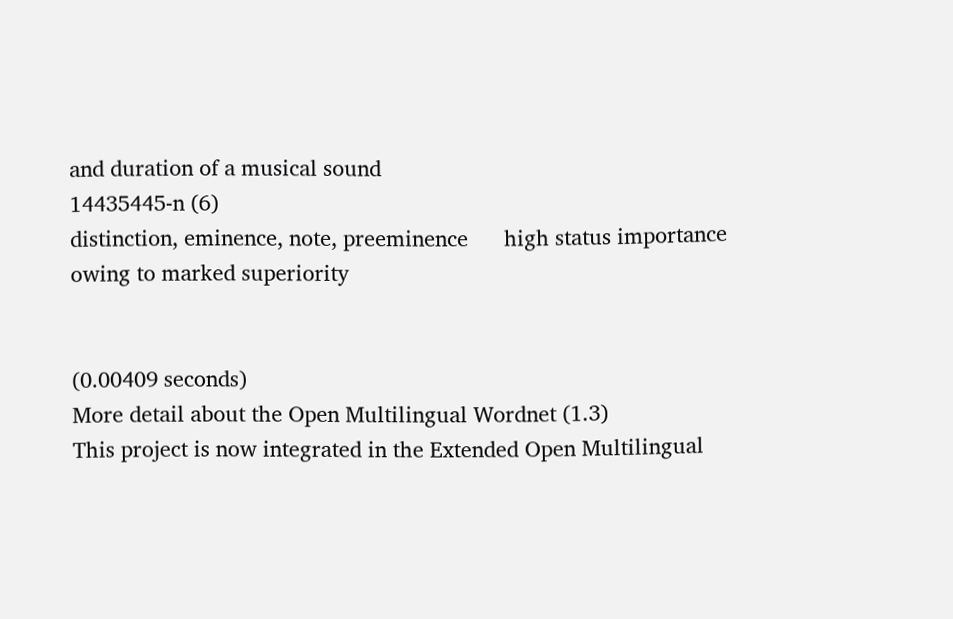and duration of a musical sound
14435445-n (6)
distinction, eminence, note, preeminence      high status importance owing to marked superiority


(0.00409 seconds)
More detail about the Open Multilingual Wordnet (1.3)
This project is now integrated in the Extended Open Multilingual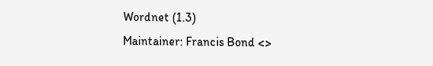Wordnet (1.3)
Maintainer: Francis Bond <>